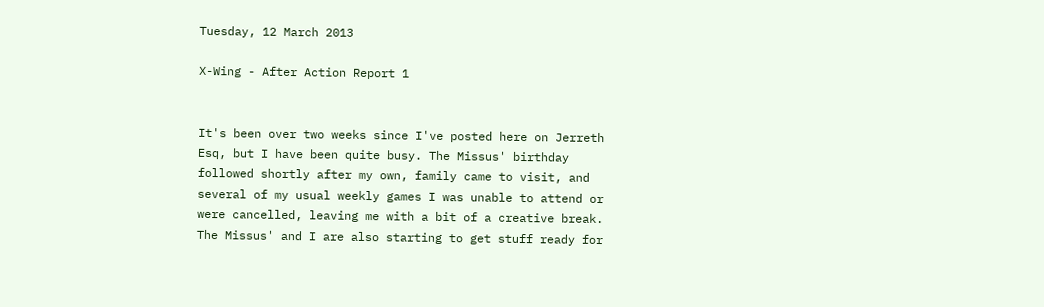Tuesday, 12 March 2013

X-Wing - After Action Report 1


It's been over two weeks since I've posted here on Jerreth Esq, but I have been quite busy. The Missus' birthday followed shortly after my own, family came to visit, and several of my usual weekly games I was unable to attend or were cancelled, leaving me with a bit of a creative break. The Missus' and I are also starting to get stuff ready for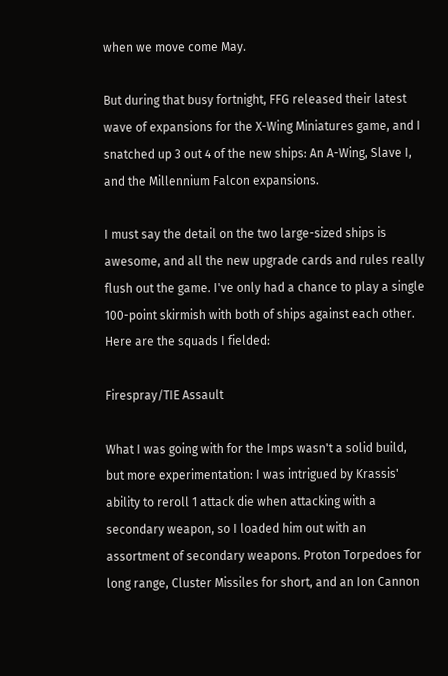when we move come May.

But during that busy fortnight, FFG released their latest wave of expansions for the X-Wing Miniatures game, and I snatched up 3 out 4 of the new ships: An A-Wing, Slave I, and the Millennium Falcon expansions.

I must say the detail on the two large-sized ships is awesome, and all the new upgrade cards and rules really flush out the game. I've only had a chance to play a single 100-point skirmish with both of ships against each other. Here are the squads I fielded:

Firespray/TIE Assault

What I was going with for the Imps wasn't a solid build, but more experimentation: I was intrigued by Krassis' ability to reroll 1 attack die when attacking with a secondary weapon, so I loaded him out with an assortment of secondary weapons. Proton Torpedoes for long range, Cluster Missiles for short, and an Ion Cannon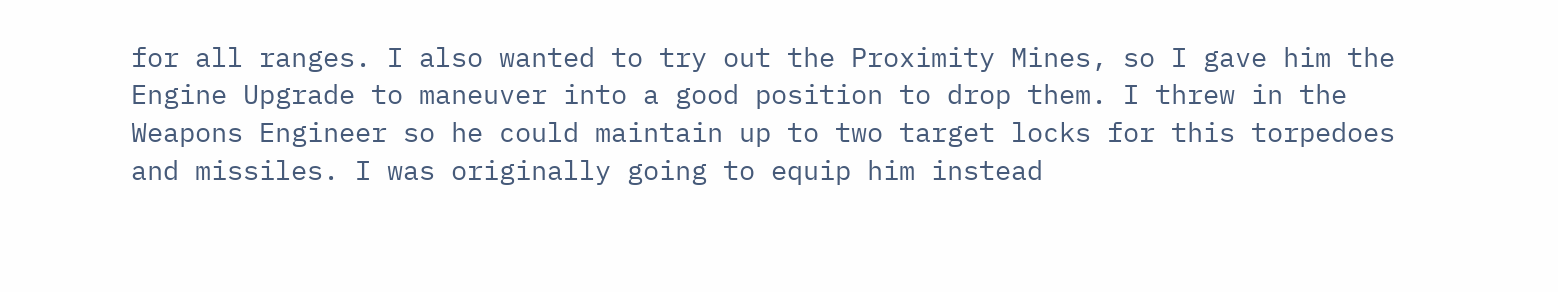for all ranges. I also wanted to try out the Proximity Mines, so I gave him the Engine Upgrade to maneuver into a good position to drop them. I threw in the Weapons Engineer so he could maintain up to two target locks for this torpedoes and missiles. I was originally going to equip him instead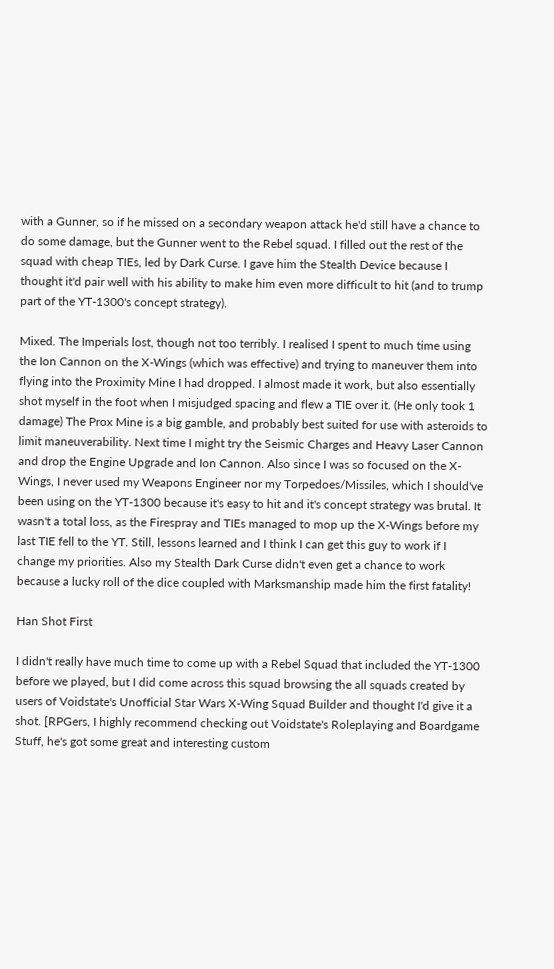with a Gunner, so if he missed on a secondary weapon attack he'd still have a chance to do some damage, but the Gunner went to the Rebel squad. I filled out the rest of the squad with cheap TIEs, led by Dark Curse. I gave him the Stealth Device because I thought it'd pair well with his ability to make him even more difficult to hit (and to trump part of the YT-1300's concept strategy).

Mixed. The Imperials lost, though not too terribly. I realised I spent to much time using the Ion Cannon on the X-Wings (which was effective) and trying to maneuver them into flying into the Proximity Mine I had dropped. I almost made it work, but also essentially shot myself in the foot when I misjudged spacing and flew a TIE over it. (He only took 1 damage) The Prox Mine is a big gamble, and probably best suited for use with asteroids to limit maneuverability. Next time I might try the Seismic Charges and Heavy Laser Cannon and drop the Engine Upgrade and Ion Cannon. Also since I was so focused on the X-Wings, I never used my Weapons Engineer nor my Torpedoes/Missiles, which I should've been using on the YT-1300 because it's easy to hit and it's concept strategy was brutal. It wasn't a total loss, as the Firespray and TIEs managed to mop up the X-Wings before my last TIE fell to the YT. Still, lessons learned and I think I can get this guy to work if I change my priorities. Also my Stealth Dark Curse didn't even get a chance to work because a lucky roll of the dice coupled with Marksmanship made him the first fatality!

Han Shot First

I didn't really have much time to come up with a Rebel Squad that included the YT-1300 before we played, but I did come across this squad browsing the all squads created by users of Voidstate's Unofficial Star Wars X-Wing Squad Builder and thought I'd give it a shot. [RPGers, I highly recommend checking out Voidstate's Roleplaying and Boardgame Stuff, he's got some great and interesting custom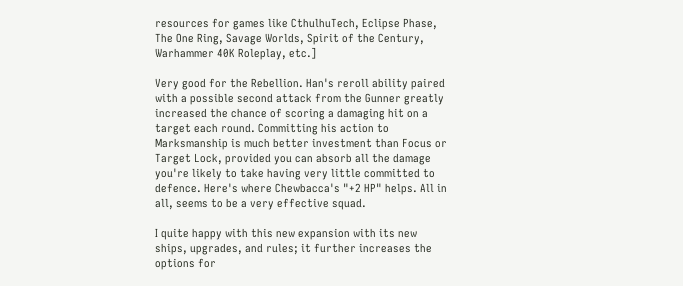resources for games like CthulhuTech, Eclipse Phase, The One Ring, Savage Worlds, Spirit of the Century,  Warhammer 40K Roleplay, etc.]

Very good for the Rebellion. Han's reroll ability paired with a possible second attack from the Gunner greatly increased the chance of scoring a damaging hit on a target each round. Committing his action to Marksmanship is much better investment than Focus or Target Lock, provided you can absorb all the damage you're likely to take having very little committed to defence. Here's where Chewbacca's "+2 HP" helps. All in all, seems to be a very effective squad.

I quite happy with this new expansion with its new ships, upgrades, and rules; it further increases the options for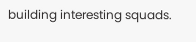building interesting squads.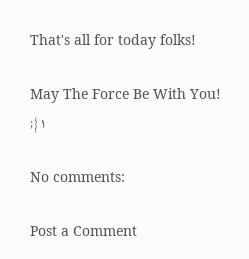That's all for today folks!

May The Force Be With You! ;{١

No comments:

Post a Comment